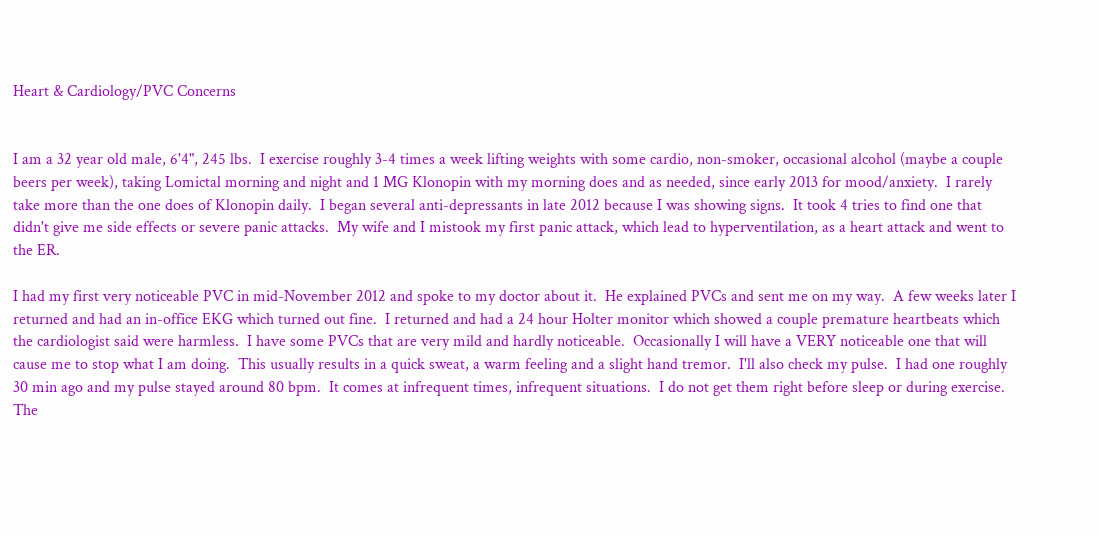Heart & Cardiology/PVC Concerns


I am a 32 year old male, 6'4", 245 lbs.  I exercise roughly 3-4 times a week lifting weights with some cardio, non-smoker, occasional alcohol (maybe a couple beers per week), taking Lomictal morning and night and 1 MG Klonopin with my morning does and as needed, since early 2013 for mood/anxiety.  I rarely take more than the one does of Klonopin daily.  I began several anti-depressants in late 2012 because I was showing signs.  It took 4 tries to find one that didn't give me side effects or severe panic attacks.  My wife and I mistook my first panic attack, which lead to hyperventilation, as a heart attack and went to the ER.

I had my first very noticeable PVC in mid-November 2012 and spoke to my doctor about it.  He explained PVCs and sent me on my way.  A few weeks later I returned and had an in-office EKG which turned out fine.  I returned and had a 24 hour Holter monitor which showed a couple premature heartbeats which the cardiologist said were harmless.  I have some PVCs that are very mild and hardly noticeable.  Occasionally I will have a VERY noticeable one that will cause me to stop what I am doing.  This usually results in a quick sweat, a warm feeling and a slight hand tremor.  I'll also check my pulse.  I had one roughly 30 min ago and my pulse stayed around 80 bpm.  It comes at infrequent times, infrequent situations.  I do not get them right before sleep or during exercise.  The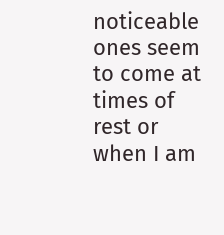noticeable ones seem to come at times of rest or when I am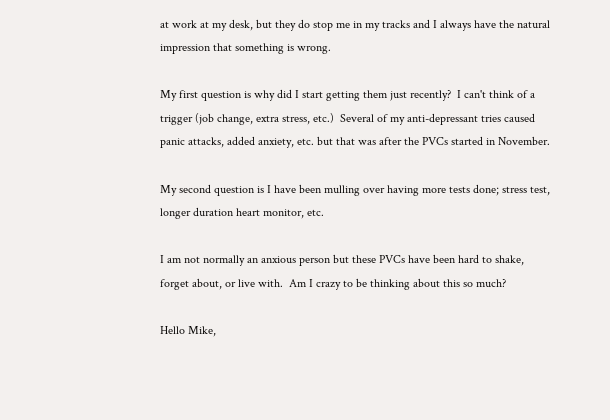at work at my desk, but they do stop me in my tracks and I always have the natural impression that something is wrong.

My first question is why did I start getting them just recently?  I can't think of a trigger (job change, extra stress, etc.)  Several of my anti-depressant tries caused panic attacks, added anxiety, etc. but that was after the PVCs started in November.

My second question is I have been mulling over having more tests done; stress test, longer duration heart monitor, etc.

I am not normally an anxious person but these PVCs have been hard to shake, forget about, or live with.  Am I crazy to be thinking about this so much?

Hello Mike,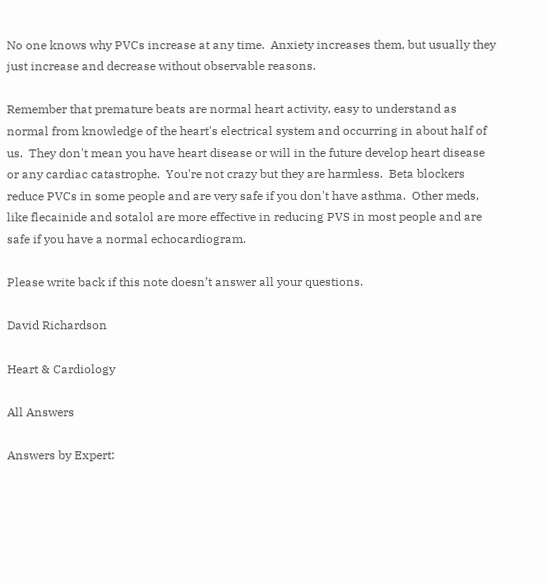No one knows why PVCs increase at any time.  Anxiety increases them, but usually they just increase and decrease without observable reasons.

Remember that premature beats are normal heart activity, easy to understand as normal from knowledge of the heart's electrical system and occurring in about half of us.  They don't mean you have heart disease or will in the future develop heart disease or any cardiac catastrophe.  You're not crazy but they are harmless.  Beta blockers reduce PVCs in some people and are very safe if you don't have asthma.  Other meds, like flecainide and sotalol are more effective in reducing PVS in most people and are safe if you have a normal echocardiogram.

Please write back if this note doesn’t answer all your questions.

David Richardson

Heart & Cardiology

All Answers

Answers by Expert: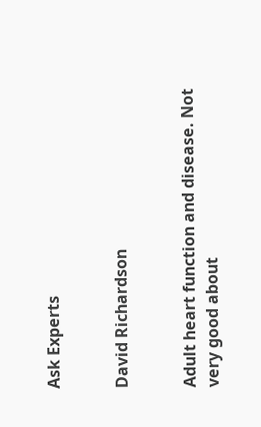Ask Experts


David Richardson


Adult heart function and disease. Not very good about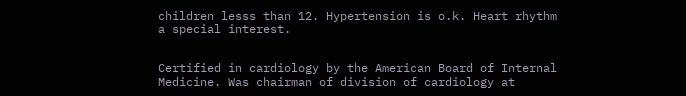children lesss than 12. Hypertension is o.k. Heart rhythm a special interest.


Certified in cardiology by the American Board of Internal Medicine. Was chairman of division of cardiology at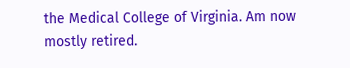the Medical College of Virginia. Am now mostly retired.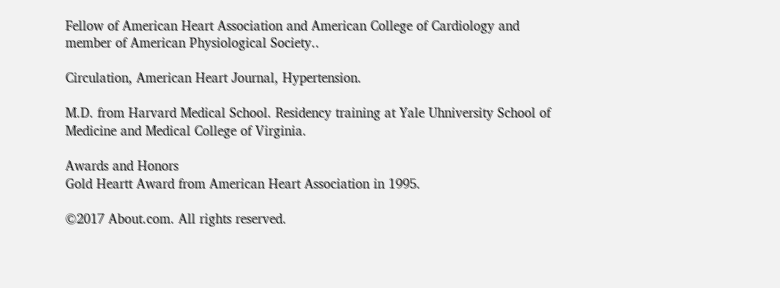Fellow of American Heart Association and American College of Cardiology and member of American Physiological Society..

Circulation, American Heart Journal, Hypertension.

M.D. from Harvard Medical School. Residency training at Yale Uhniversity School of Medicine and Medical College of Virginia.

Awards and Honors
Gold Heartt Award from American Heart Association in 1995.

©2017 About.com. All rights reserved.